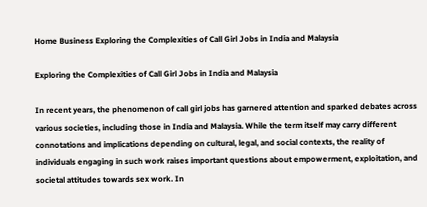Home Business Exploring the Complexities of Call Girl Jobs in India and Malaysia

Exploring the Complexities of Call Girl Jobs in India and Malaysia

In recent years, the phenomenon of call girl jobs has garnered attention and sparked debates across various societies, including those in India and Malaysia. While the term itself may carry different connotations and implications depending on cultural, legal, and social contexts, the reality of individuals engaging in such work raises important questions about empowerment, exploitation, and societal attitudes towards sex work. In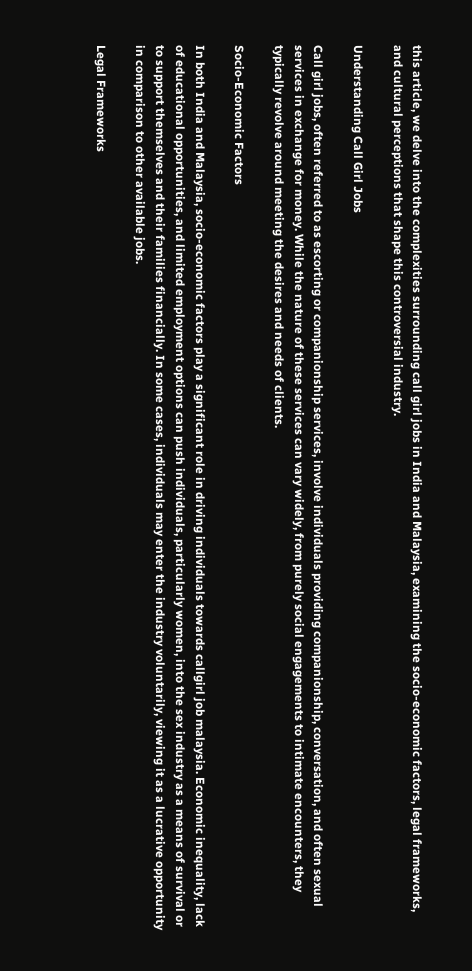this article, we delve into the complexities surrounding call girl jobs in India and Malaysia, examining the socio-economic factors, legal frameworks, and cultural perceptions that shape this controversial industry.

Understanding Call Girl Jobs

Call girl jobs, often referred to as escorting or companionship services, involve individuals providing companionship, conversation, and often sexual services in exchange for money. While the nature of these services can vary widely, from purely social engagements to intimate encounters, they typically revolve around meeting the desires and needs of clients.

Socio-Economic Factors

In both India and Malaysia, socio-economic factors play a significant role in driving individuals towards callgirl job malaysia. Economic inequality, lack of educational opportunities, and limited employment options can push individuals, particularly women, into the sex industry as a means of survival or to support themselves and their families financially. In some cases, individuals may enter the industry voluntarily, viewing it as a lucrative opportunity in comparison to other available jobs.

Legal Frameworks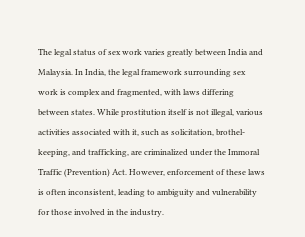The legal status of sex work varies greatly between India and Malaysia. In India, the legal framework surrounding sex work is complex and fragmented, with laws differing between states. While prostitution itself is not illegal, various activities associated with it, such as solicitation, brothel-keeping, and trafficking, are criminalized under the Immoral Traffic (Prevention) Act. However, enforcement of these laws is often inconsistent, leading to ambiguity and vulnerability for those involved in the industry.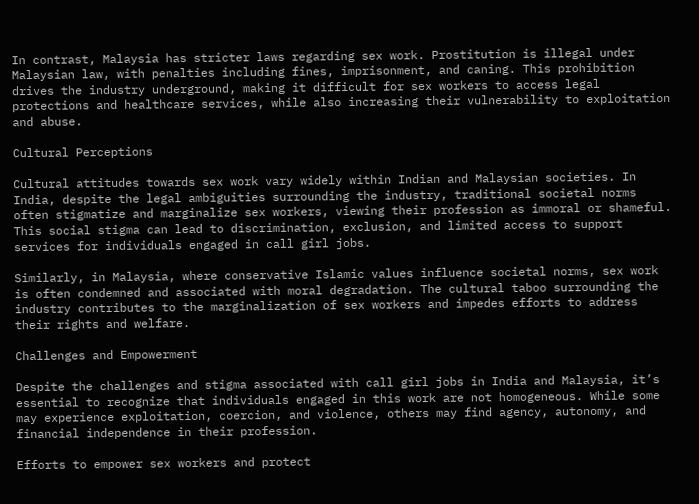In contrast, Malaysia has stricter laws regarding sex work. Prostitution is illegal under Malaysian law, with penalties including fines, imprisonment, and caning. This prohibition drives the industry underground, making it difficult for sex workers to access legal protections and healthcare services, while also increasing their vulnerability to exploitation and abuse.

Cultural Perceptions

Cultural attitudes towards sex work vary widely within Indian and Malaysian societies. In India, despite the legal ambiguities surrounding the industry, traditional societal norms often stigmatize and marginalize sex workers, viewing their profession as immoral or shameful. This social stigma can lead to discrimination, exclusion, and limited access to support services for individuals engaged in call girl jobs.

Similarly, in Malaysia, where conservative Islamic values influence societal norms, sex work is often condemned and associated with moral degradation. The cultural taboo surrounding the industry contributes to the marginalization of sex workers and impedes efforts to address their rights and welfare.

Challenges and Empowerment

Despite the challenges and stigma associated with call girl jobs in India and Malaysia, it’s essential to recognize that individuals engaged in this work are not homogeneous. While some may experience exploitation, coercion, and violence, others may find agency, autonomy, and financial independence in their profession.

Efforts to empower sex workers and protect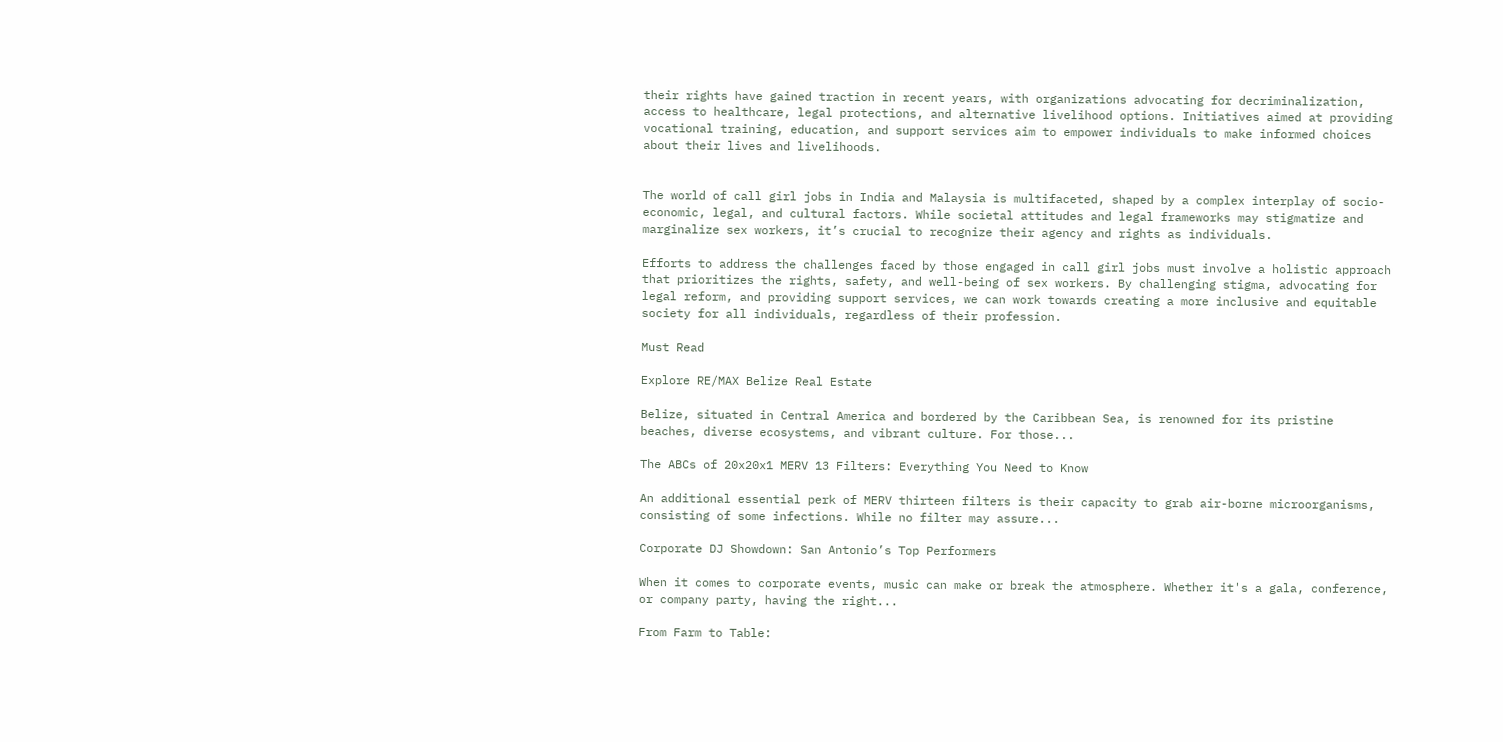their rights have gained traction in recent years, with organizations advocating for decriminalization, access to healthcare, legal protections, and alternative livelihood options. Initiatives aimed at providing vocational training, education, and support services aim to empower individuals to make informed choices about their lives and livelihoods.


The world of call girl jobs in India and Malaysia is multifaceted, shaped by a complex interplay of socio-economic, legal, and cultural factors. While societal attitudes and legal frameworks may stigmatize and marginalize sex workers, it’s crucial to recognize their agency and rights as individuals.

Efforts to address the challenges faced by those engaged in call girl jobs must involve a holistic approach that prioritizes the rights, safety, and well-being of sex workers. By challenging stigma, advocating for legal reform, and providing support services, we can work towards creating a more inclusive and equitable society for all individuals, regardless of their profession.

Must Read

Explore RE/MAX Belize Real Estate

Belize, situated in Central America and bordered by the Caribbean Sea, is renowned for its pristine beaches, diverse ecosystems, and vibrant culture. For those...

The ABCs of 20x20x1 MERV 13 Filters: Everything You Need to Know

An additional essential perk of MERV thirteen filters is their capacity to grab air-borne microorganisms, consisting of some infections. While no filter may assure...

Corporate DJ Showdown: San Antonio’s Top Performers

When it comes to corporate events, music can make or break the atmosphere. Whether it's a gala, conference, or company party, having the right...

From Farm to Table: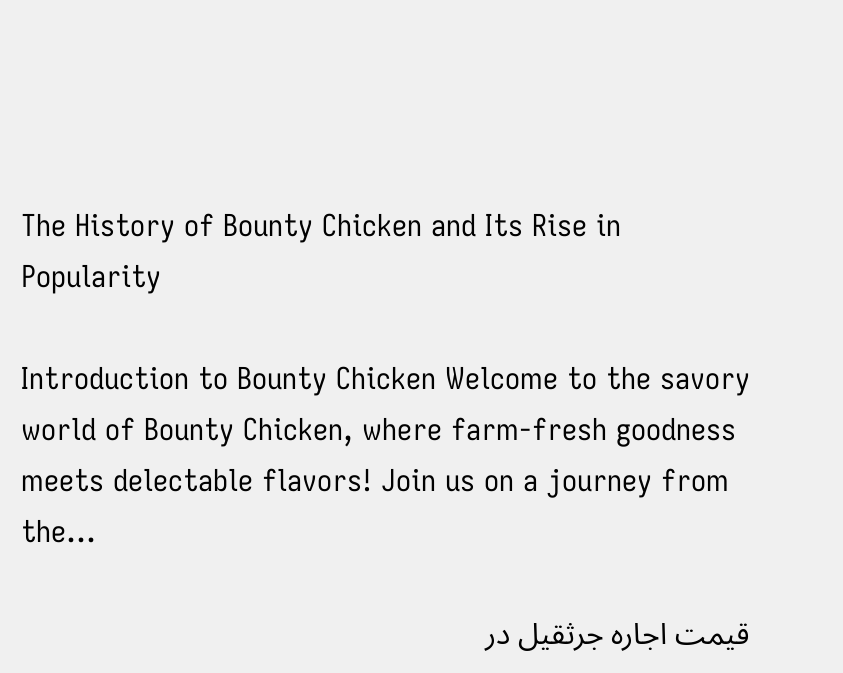The History of Bounty Chicken and Its Rise in Popularity

Introduction to Bounty Chicken Welcome to the savory world of Bounty Chicken, where farm-fresh goodness meets delectable flavors! Join us on a journey from the...

قیمت اجاره جرثقیل در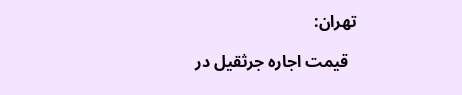تهران:

  قیمت اجاره جرثقیل در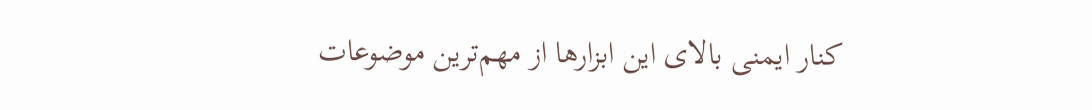کنار ایمنی بالای این ابزارها از مهم‌ترین موضوعات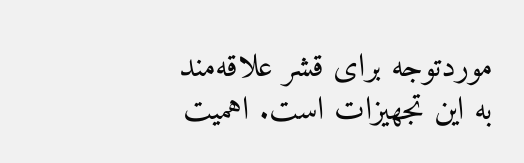موردتوجه برای قشر علاقه‌مند به این تجهیزات است. اهمیت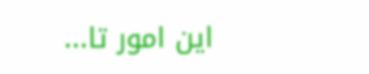این امور تا...